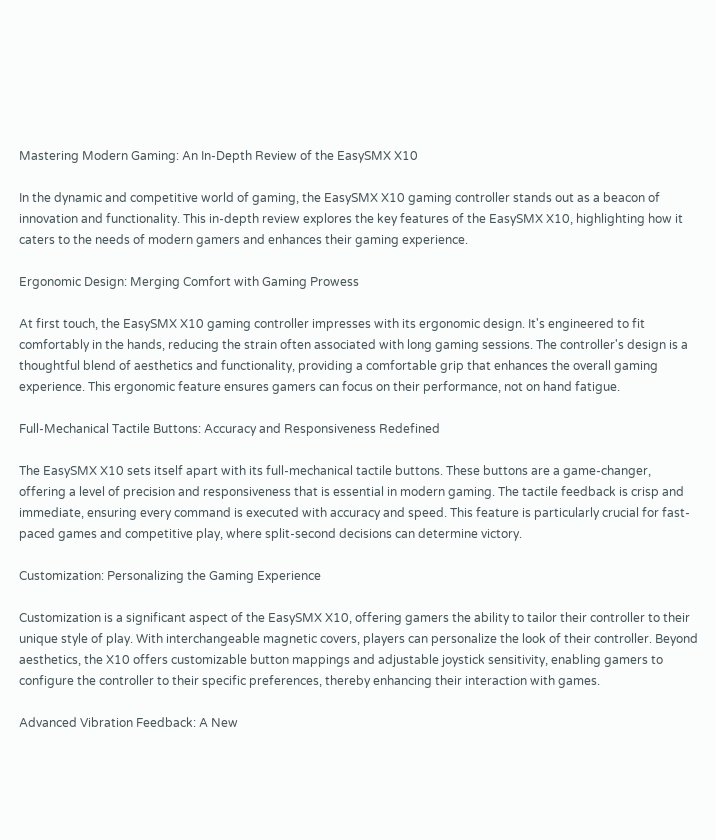Mastering Modern Gaming: An In-Depth Review of the EasySMX X10

In the dynamic and competitive world of gaming, the EasySMX X10 gaming controller stands out as a beacon of innovation and functionality. This in-depth review explores the key features of the EasySMX X10, highlighting how it caters to the needs of modern gamers and enhances their gaming experience.

Ergonomic Design: Merging Comfort with Gaming Prowess

At first touch, the EasySMX X10 gaming controller impresses with its ergonomic design. It's engineered to fit comfortably in the hands, reducing the strain often associated with long gaming sessions. The controller's design is a thoughtful blend of aesthetics and functionality, providing a comfortable grip that enhances the overall gaming experience. This ergonomic feature ensures gamers can focus on their performance, not on hand fatigue.

Full-Mechanical Tactile Buttons: Accuracy and Responsiveness Redefined

The EasySMX X10 sets itself apart with its full-mechanical tactile buttons. These buttons are a game-changer, offering a level of precision and responsiveness that is essential in modern gaming. The tactile feedback is crisp and immediate, ensuring every command is executed with accuracy and speed. This feature is particularly crucial for fast-paced games and competitive play, where split-second decisions can determine victory.

Customization: Personalizing the Gaming Experience

Customization is a significant aspect of the EasySMX X10, offering gamers the ability to tailor their controller to their unique style of play. With interchangeable magnetic covers, players can personalize the look of their controller. Beyond aesthetics, the X10 offers customizable button mappings and adjustable joystick sensitivity, enabling gamers to configure the controller to their specific preferences, thereby enhancing their interaction with games.

Advanced Vibration Feedback: A New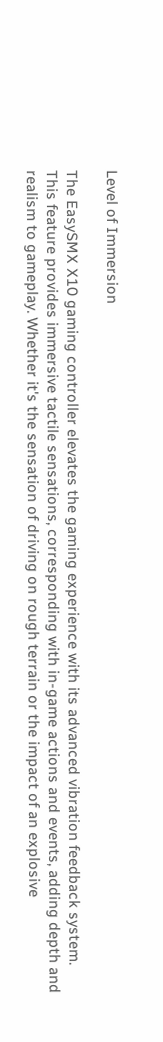Level of Immersion

The EasySMX X10 gaming controller elevates the gaming experience with its advanced vibration feedback system. This feature provides immersive tactile sensations, corresponding with in-game actions and events, adding depth and realism to gameplay. Whether it's the sensation of driving on rough terrain or the impact of an explosive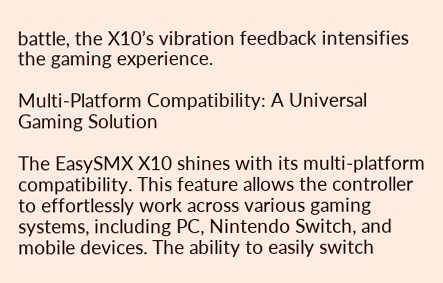battle, the X10’s vibration feedback intensifies the gaming experience.

Multi-Platform Compatibility: A Universal Gaming Solution

The EasySMX X10 shines with its multi-platform compatibility. This feature allows the controller to effortlessly work across various gaming systems, including PC, Nintendo Switch, and mobile devices. The ability to easily switch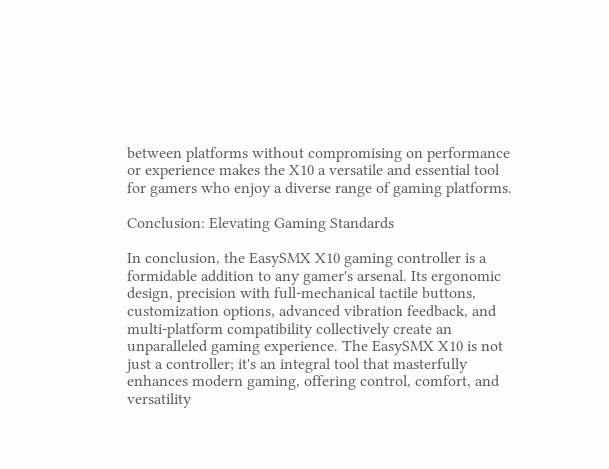between platforms without compromising on performance or experience makes the X10 a versatile and essential tool for gamers who enjoy a diverse range of gaming platforms.

Conclusion: Elevating Gaming Standards

In conclusion, the EasySMX X10 gaming controller is a formidable addition to any gamer's arsenal. Its ergonomic design, precision with full-mechanical tactile buttons, customization options, advanced vibration feedback, and multi-platform compatibility collectively create an unparalleled gaming experience. The EasySMX X10 is not just a controller; it's an integral tool that masterfully enhances modern gaming, offering control, comfort, and versatility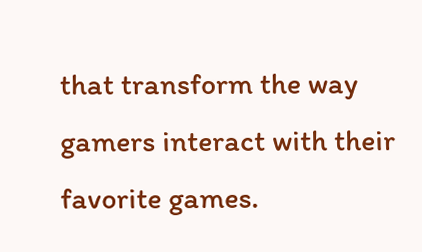that transform the way gamers interact with their favorite games.